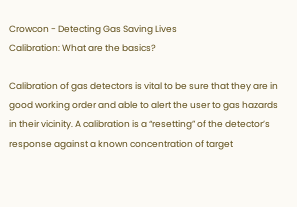Crowcon - Detecting Gas Saving Lives
Calibration: What are the basics?

Calibration of gas detectors is vital to be sure that they are in good working order and able to alert the user to gas hazards in their vicinity. A calibration is a “resetting” of the detector’s response against a known concentration of target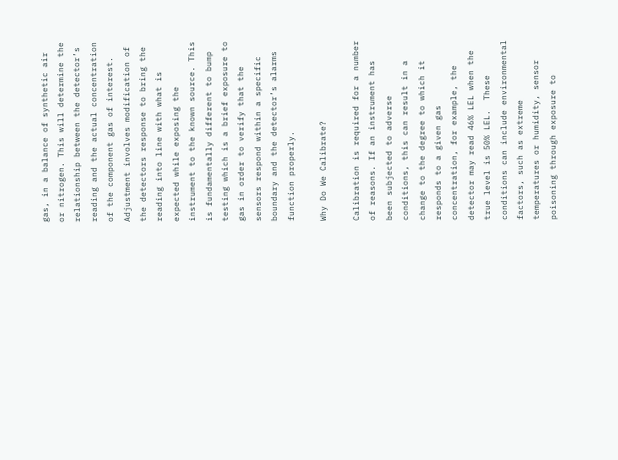gas, in a balance of synthetic air or nitrogen. This will determine the relationship between the detector’s reading and the actual concentration of the component gas of interest. Adjustment involves modification of the detectors response to bring the reading into line with what is expected while exposing the instrument to the known source. This is fundamentally different to bump testing which is a brief exposure to gas in order to verify that the sensors respond within a specific boundary and the detector’s alarms function properly.

Why Do We Calibrate?

Calibration is required for a number of reasons. If an instrument has been subjected to adverse conditions, this can result in a change to the degree to which it responds to a given gas concentration, for example, the detector may read 46% LEL when the true level is 50% LEL.  These conditions can include environmental factors, such as extreme temperatures or humidity, sensor poisoning through exposure to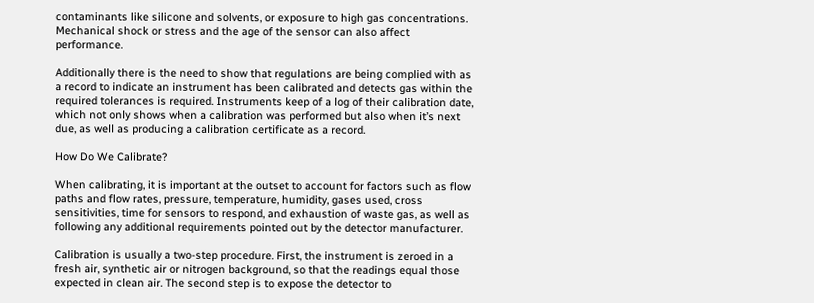contaminants like silicone and solvents, or exposure to high gas concentrations. Mechanical shock or stress and the age of the sensor can also affect performance.

Additionally there is the need to show that regulations are being complied with as a record to indicate an instrument has been calibrated and detects gas within the required tolerances is required. Instruments keep of a log of their calibration date, which not only shows when a calibration was performed but also when it’s next due, as well as producing a calibration certificate as a record.

How Do We Calibrate?

When calibrating, it is important at the outset to account for factors such as flow paths and flow rates, pressure, temperature, humidity, gases used, cross sensitivities, time for sensors to respond, and exhaustion of waste gas, as well as following any additional requirements pointed out by the detector manufacturer.

Calibration is usually a two-step procedure. First, the instrument is zeroed in a fresh air, synthetic air or nitrogen background, so that the readings equal those expected in clean air. The second step is to expose the detector to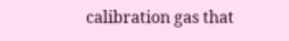calibration gas that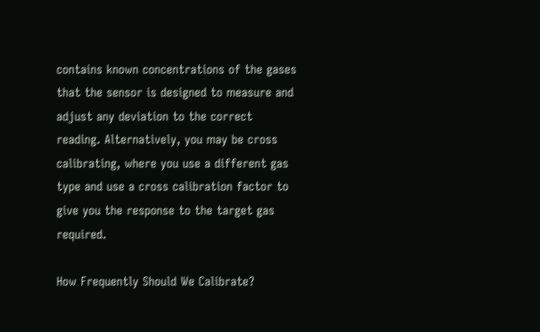contains known concentrations of the gases that the sensor is designed to measure and adjust any deviation to the correct reading. Alternatively, you may be cross calibrating, where you use a different gas type and use a cross calibration factor to give you the response to the target gas required.

How Frequently Should We Calibrate?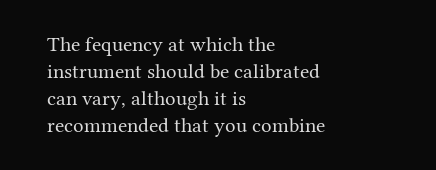The fequency at which the instrument should be calibrated can vary, although it is recommended that you combine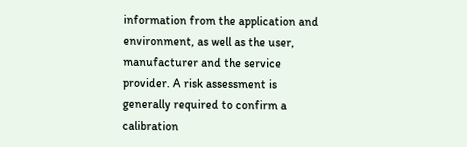information from the application and environment, as well as the user, manufacturer and the service provider. A risk assessment is generally required to confirm a calibration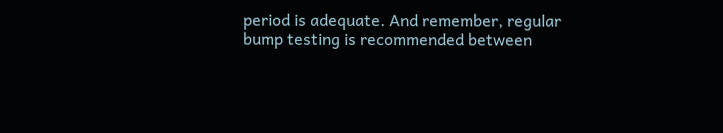period is adequate. And remember, regular bump testing is recommended between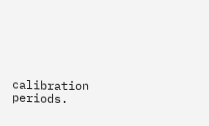calibration periods.